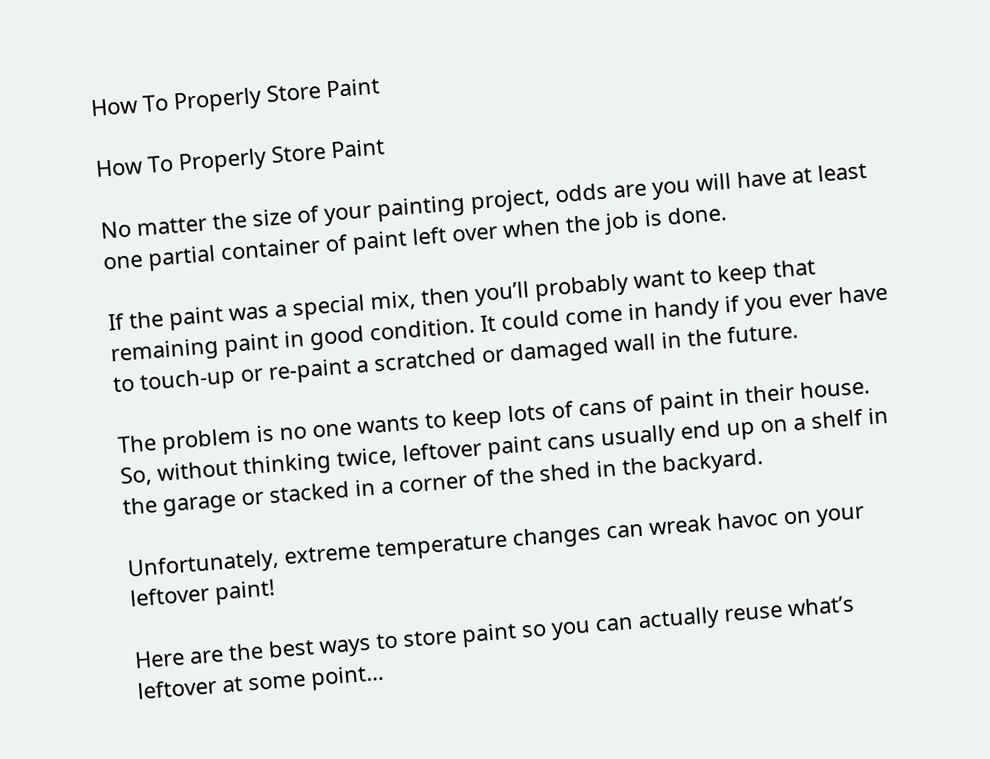How To Properly Store Paint

How To Properly Store Paint

No matter the size of your painting project, odds are you will have at least one partial container of paint left over when the job is done.

If the paint was a special mix, then you’ll probably want to keep that remaining paint in good condition. It could come in handy if you ever have to touch-up or re-paint a scratched or damaged wall in the future.

The problem is no one wants to keep lots of cans of paint in their house. So, without thinking twice, leftover paint cans usually end up on a shelf in the garage or stacked in a corner of the shed in the backyard.

Unfortunately, extreme temperature changes can wreak havoc on your leftover paint!

Here are the best ways to store paint so you can actually reuse what’s leftover at some point…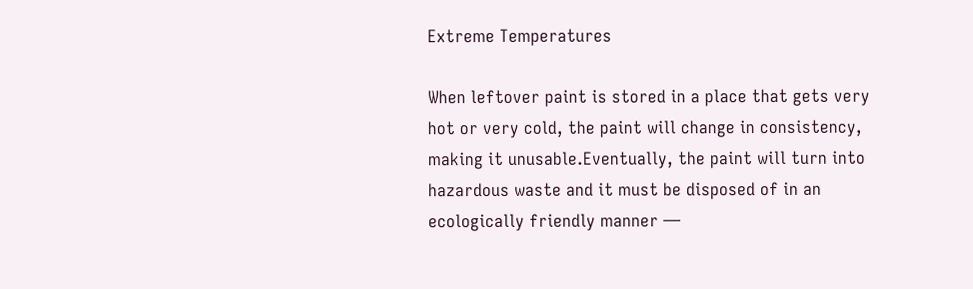Extreme Temperatures

When leftover paint is stored in a place that gets very hot or very cold, the paint will change in consistency, making it unusable.Eventually, the paint will turn into hazardous waste and it must be disposed of in an ecologically friendly manner —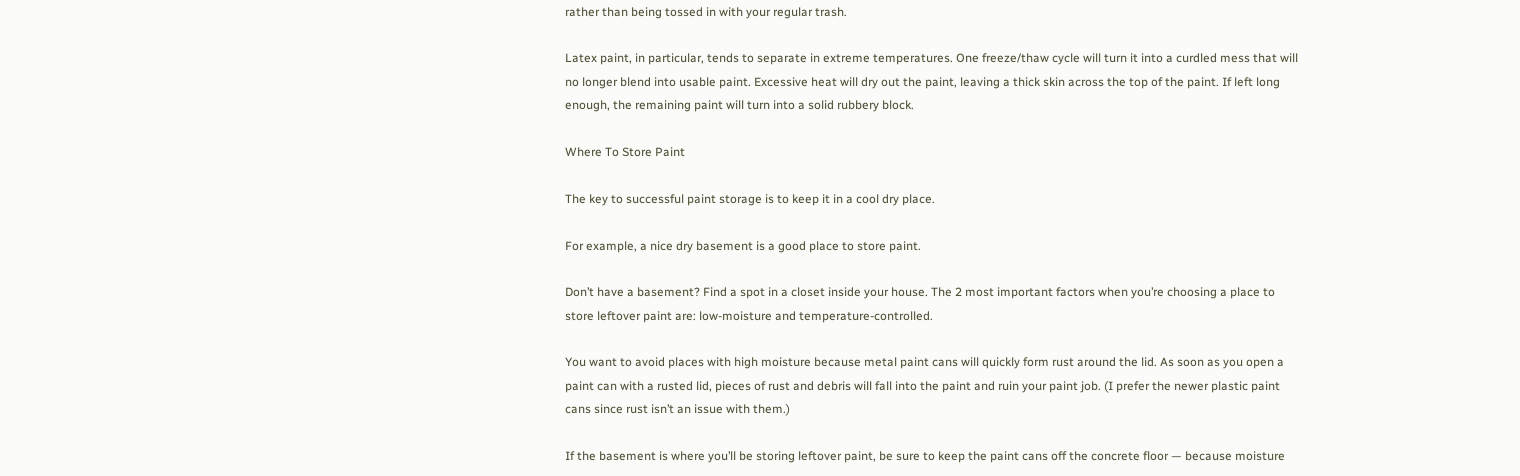rather than being tossed in with your regular trash.

Latex paint, in particular, tends to separate in extreme temperatures. One freeze/thaw cycle will turn it into a curdled mess that will no longer blend into usable paint. Excessive heat will dry out the paint, leaving a thick skin across the top of the paint. If left long enough, the remaining paint will turn into a solid rubbery block.

Where To Store Paint

The key to successful paint storage is to keep it in a cool dry place.

For example, a nice dry basement is a good place to store paint.

Don’t have a basement? Find a spot in a closet inside your house. The 2 most important factors when you’re choosing a place to store leftover paint are: low-moisture and temperature-controlled.

You want to avoid places with high moisture because metal paint cans will quickly form rust around the lid. As soon as you open a paint can with a rusted lid, pieces of rust and debris will fall into the paint and ruin your paint job. (I prefer the newer plastic paint cans since rust isn’t an issue with them.)

If the basement is where you’ll be storing leftover paint, be sure to keep the paint cans off the concrete floor — because moisture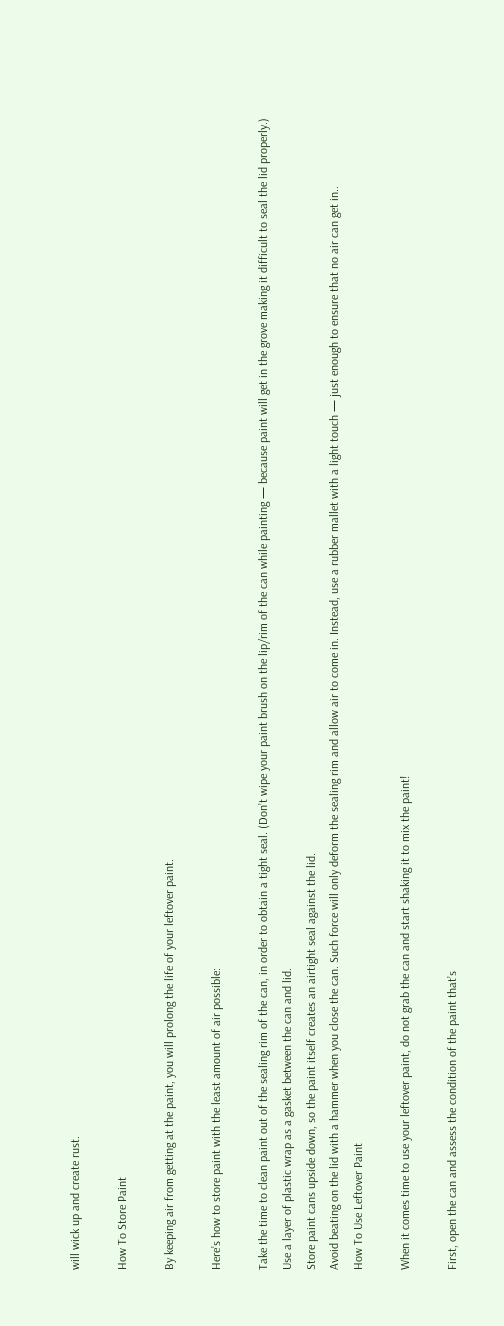will wick up and create rust.

How To Store Paint

By keeping air from getting at the paint, you will prolong the life of your leftover paint.

Here’s how to store paint with the least amount of air possible:

Take the time to clean paint out of the sealing rim of the can, in order to obtain a tight seal. (Don’t wipe your paint brush on the lip/rim of the can while painting — because paint will get in the grove making it difficult to seal the lid properly.)
Use a layer of plastic wrap as a gasket between the can and lid.
Store paint cans upside down, so the paint itself creates an airtight seal against the lid.
Avoid beating on the lid with a hammer when you close the can. Such force will only deform the sealing rim and allow air to come in. Instead, use a rubber mallet with a light touch — just enough to ensure that no air can get in..
How To Use Leftover Paint

When it comes time to use your leftover paint, do not grab the can and start shaking it to mix the paint!

First, open the can and assess the condition of the paint that’s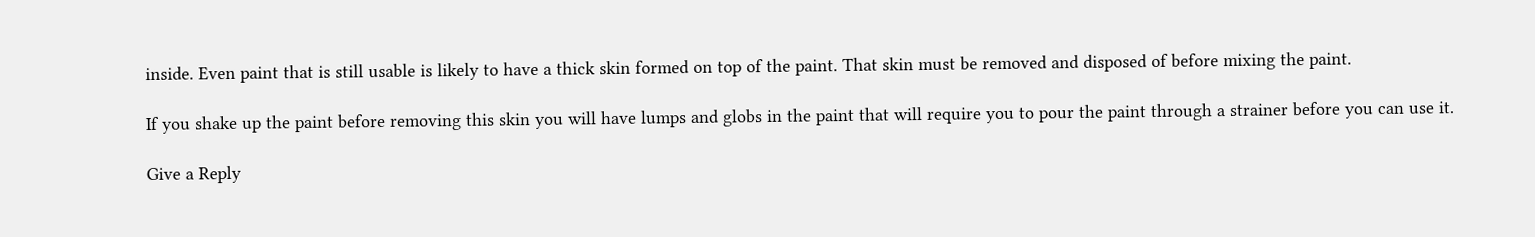inside. Even paint that is still usable is likely to have a thick skin formed on top of the paint. That skin must be removed and disposed of before mixing the paint.

If you shake up the paint before removing this skin you will have lumps and globs in the paint that will require you to pour the paint through a strainer before you can use it.

Give a Reply